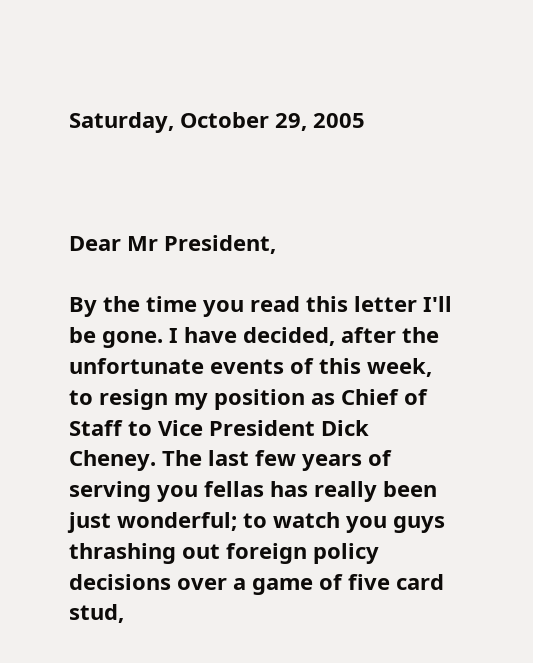Saturday, October 29, 2005



Dear Mr President,

By the time you read this letter I'll be gone. I have decided, after the unfortunate events of this week, to resign my position as Chief of Staff to Vice President Dick Cheney. The last few years of serving you fellas has really been just wonderful; to watch you guys thrashing out foreign policy decisions over a game of five card stud,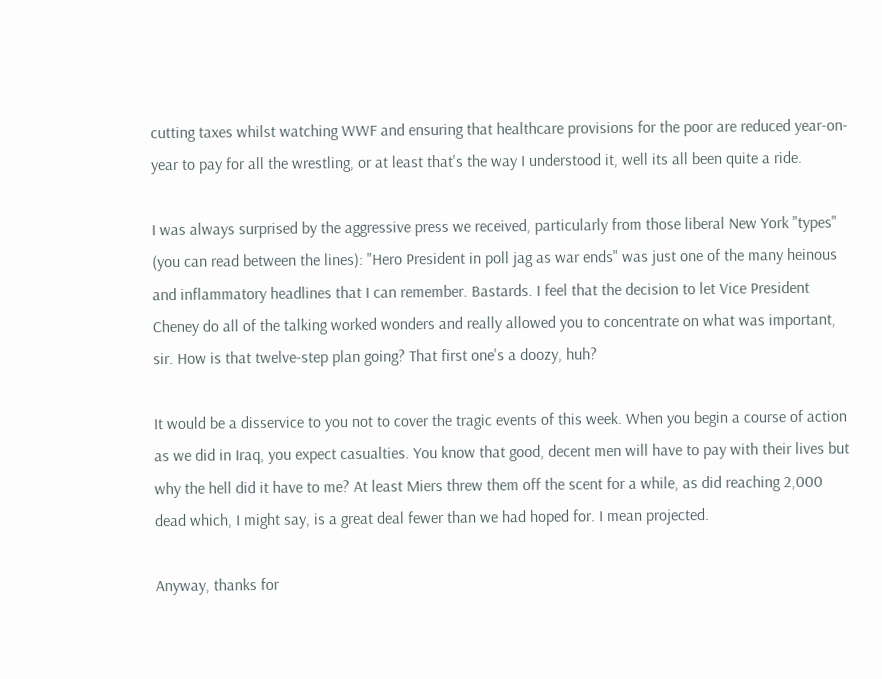cutting taxes whilst watching WWF and ensuring that healthcare provisions for the poor are reduced year-on-year to pay for all the wrestling, or at least that's the way I understood it, well its all been quite a ride.

I was always surprised by the aggressive press we received, particularly from those liberal New York "types" (you can read between the lines): "Hero President in poll jag as war ends" was just one of the many heinous and inflammatory headlines that I can remember. Bastards. I feel that the decision to let Vice President Cheney do all of the talking worked wonders and really allowed you to concentrate on what was important, sir. How is that twelve-step plan going? That first one's a doozy, huh?

It would be a disservice to you not to cover the tragic events of this week. When you begin a course of action as we did in Iraq, you expect casualties. You know that good, decent men will have to pay with their lives but why the hell did it have to me? At least Miers threw them off the scent for a while, as did reaching 2,000 dead which, I might say, is a great deal fewer than we had hoped for. I mean projected.

Anyway, thanks for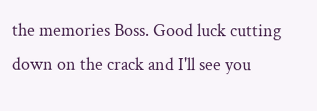the memories Boss. Good luck cutting down on the crack and I'll see you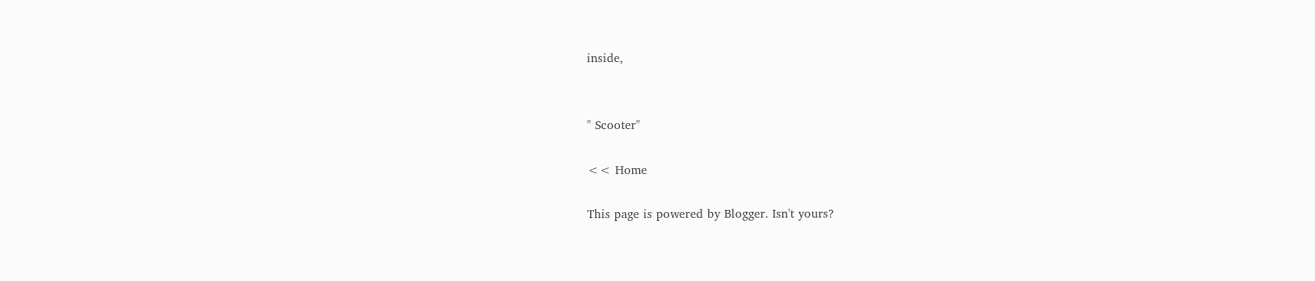inside,


" Scooter"

<< Home

This page is powered by Blogger. Isn't yours?